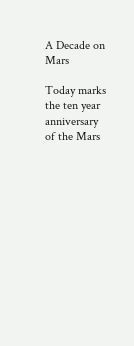A Decade on Mars

Today marks the ten year anniversary of the Mars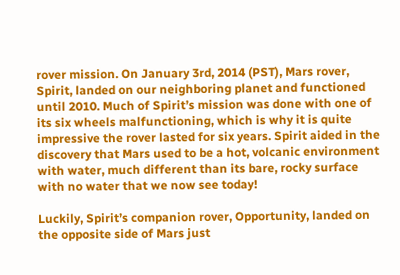rover mission. On January 3rd, 2014 (PST), Mars rover, Spirit, landed on our neighboring planet and functioned until 2010. Much of Spirit’s mission was done with one of its six wheels malfunctioning, which is why it is quite impressive the rover lasted for six years. Spirit aided in the discovery that Mars used to be a hot, volcanic environment with water, much different than its bare, rocky surface with no water that we now see today!

Luckily, Spirit’s companion rover, Opportunity, landed on the opposite side of Mars just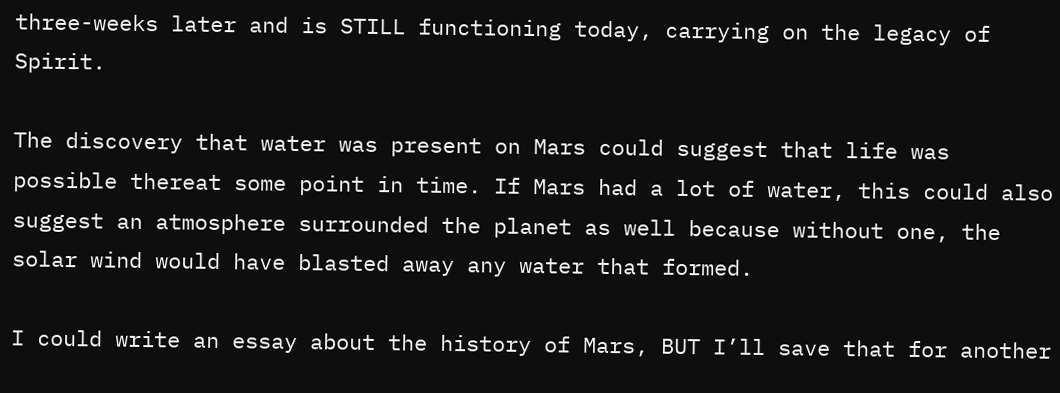three-weeks later and is STILL functioning today, carrying on the legacy of Spirit.

The discovery that water was present on Mars could suggest that life was possible thereat some point in time. If Mars had a lot of water, this could also suggest an atmosphere surrounded the planet as well because without one, the solar wind would have blasted away any water that formed.

I could write an essay about the history of Mars, BUT I’ll save that for another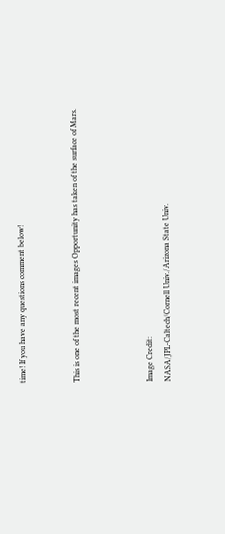time! If you have any questions comment below!


This is one of the most recent images Opportunity has taken of the surface of Mars.



Image Credit:
NASA/JPL-Caltech/Cornell Univ./Arizona State Univ.